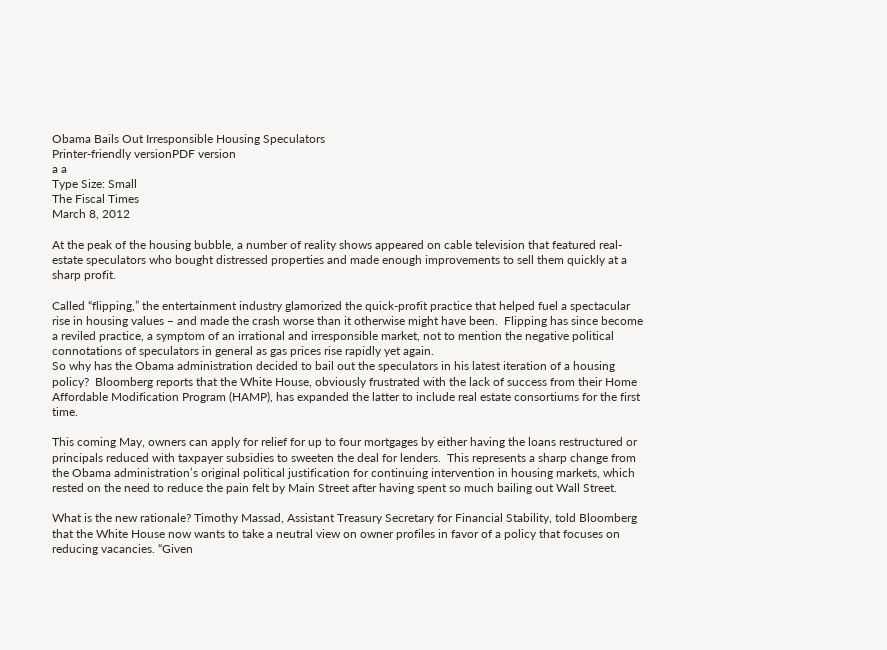Obama Bails Out Irresponsible Housing Speculators
Printer-friendly versionPDF version
a a
Type Size: Small
The Fiscal Times
March 8, 2012

At the peak of the housing bubble, a number of reality shows appeared on cable television that featured real-estate speculators who bought distressed properties and made enough improvements to sell them quickly at a sharp profit.

Called “flipping,” the entertainment industry glamorized the quick-profit practice that helped fuel a spectacular rise in housing values – and made the crash worse than it otherwise might have been.  Flipping has since become a reviled practice, a symptom of an irrational and irresponsible market, not to mention the negative political connotations of speculators in general as gas prices rise rapidly yet again.
So why has the Obama administration decided to bail out the speculators in his latest iteration of a housing policy?  Bloomberg reports that the White House, obviously frustrated with the lack of success from their Home Affordable Modification Program (HAMP), has expanded the latter to include real estate consortiums for the first time.

This coming May, owners can apply for relief for up to four mortgages by either having the loans restructured or principals reduced with taxpayer subsidies to sweeten the deal for lenders.  This represents a sharp change from the Obama administration’s original political justification for continuing intervention in housing markets, which rested on the need to reduce the pain felt by Main Street after having spent so much bailing out Wall Street.

What is the new rationale? Timothy Massad, Assistant Treasury Secretary for Financial Stability, told Bloomberg that the White House now wants to take a neutral view on owner profiles in favor of a policy that focuses on reducing vacancies. “Given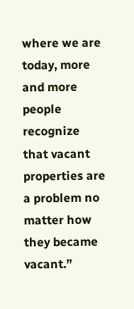where we are today, more and more people recognize that vacant properties are a problem no matter how they became vacant.”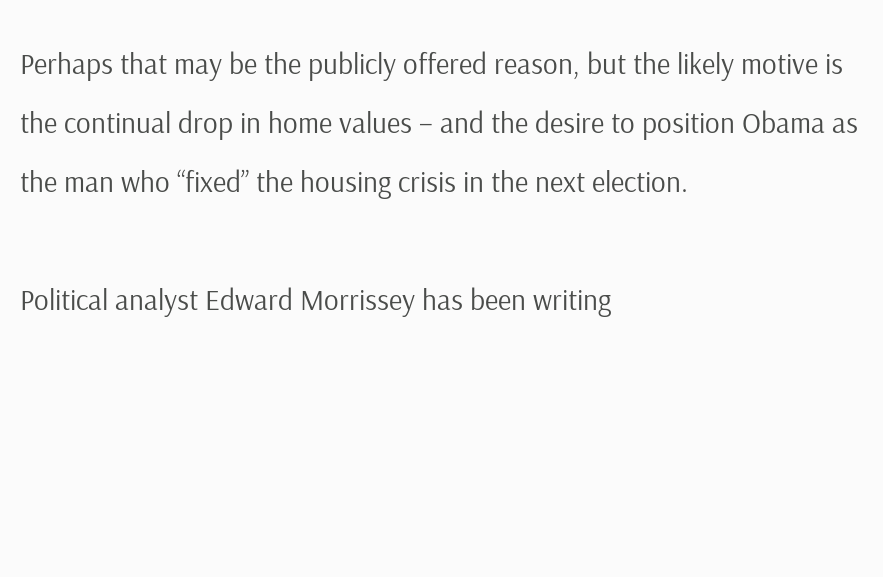Perhaps that may be the publicly offered reason, but the likely motive is the continual drop in home values – and the desire to position Obama as the man who “fixed” the housing crisis in the next election.

Political analyst Edward Morrissey has been writing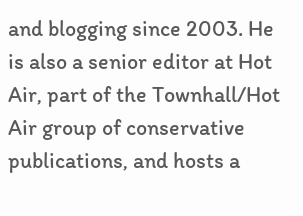and blogging since 2003. He is also a senior editor at Hot Air, part of the Townhall/Hot Air group of conservative publications, and hosts a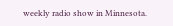weekly radio show in Minnesota.